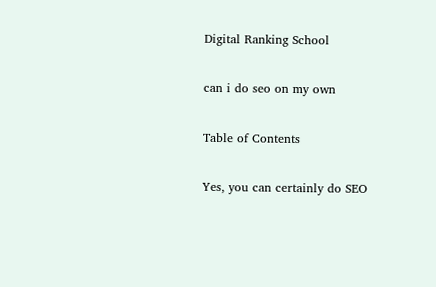Digital Ranking School

can i do seo on my own

Table of Contents

Yes, you can certainly do SEO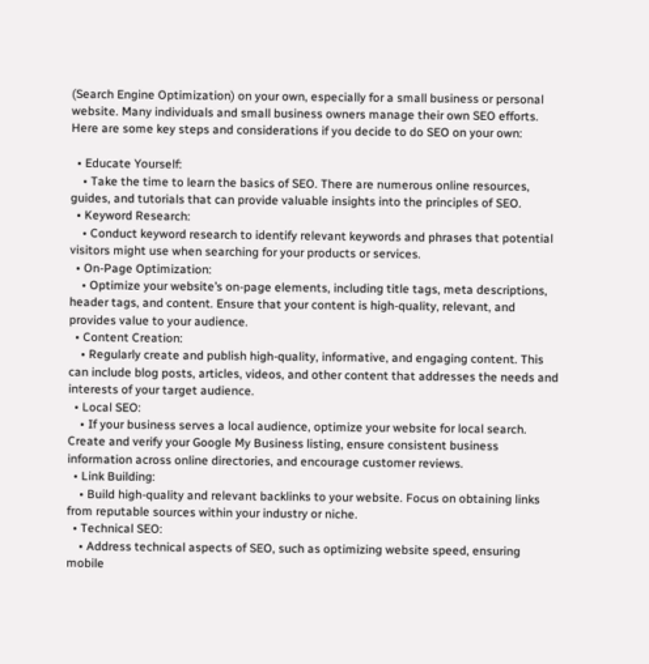(Search Engine Optimization) on your own, especially for a small business or personal website. Many individuals and small business owners manage their own SEO efforts. Here are some key steps and considerations if you decide to do SEO on your own:

  • Educate Yourself:
    • Take the time to learn the basics of SEO. There are numerous online resources, guides, and tutorials that can provide valuable insights into the principles of SEO.
  • Keyword Research:
    • Conduct keyword research to identify relevant keywords and phrases that potential visitors might use when searching for your products or services.
  • On-Page Optimization:
    • Optimize your website’s on-page elements, including title tags, meta descriptions, header tags, and content. Ensure that your content is high-quality, relevant, and provides value to your audience.
  • Content Creation:
    • Regularly create and publish high-quality, informative, and engaging content. This can include blog posts, articles, videos, and other content that addresses the needs and interests of your target audience.
  • Local SEO:
    • If your business serves a local audience, optimize your website for local search. Create and verify your Google My Business listing, ensure consistent business information across online directories, and encourage customer reviews.
  • Link Building:
    • Build high-quality and relevant backlinks to your website. Focus on obtaining links from reputable sources within your industry or niche.
  • Technical SEO:
    • Address technical aspects of SEO, such as optimizing website speed, ensuring mobile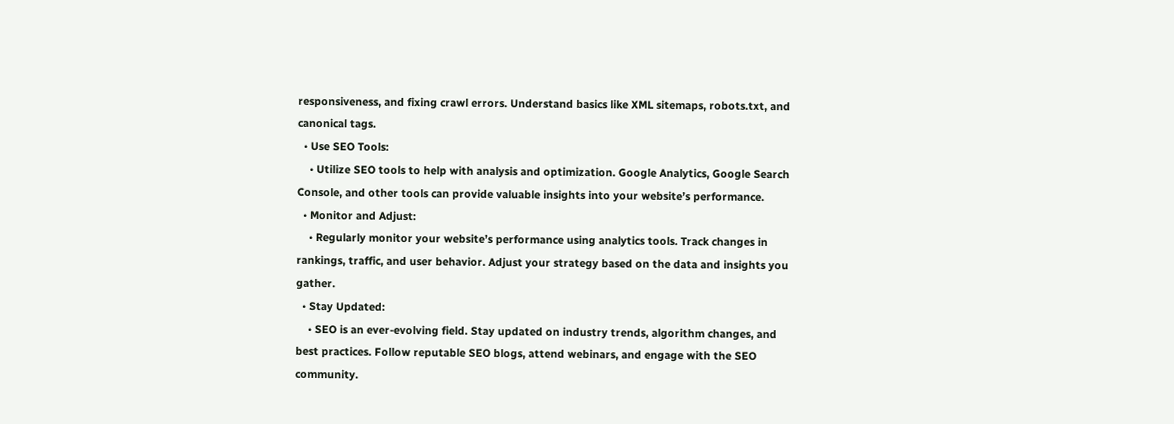responsiveness, and fixing crawl errors. Understand basics like XML sitemaps, robots.txt, and canonical tags.
  • Use SEO Tools:
    • Utilize SEO tools to help with analysis and optimization. Google Analytics, Google Search Console, and other tools can provide valuable insights into your website’s performance.
  • Monitor and Adjust:
    • Regularly monitor your website’s performance using analytics tools. Track changes in rankings, traffic, and user behavior. Adjust your strategy based on the data and insights you gather.
  • Stay Updated:
    • SEO is an ever-evolving field. Stay updated on industry trends, algorithm changes, and best practices. Follow reputable SEO blogs, attend webinars, and engage with the SEO community.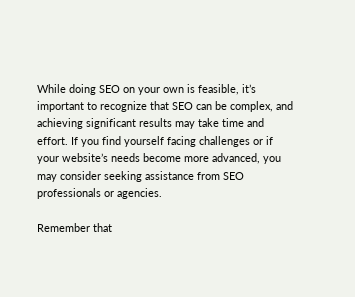While doing SEO on your own is feasible, it’s important to recognize that SEO can be complex, and achieving significant results may take time and effort. If you find yourself facing challenges or if your website’s needs become more advanced, you may consider seeking assistance from SEO professionals or agencies.

Remember that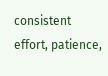consistent effort, patience,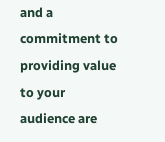and a commitment to providing value to your audience are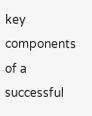key components of a successful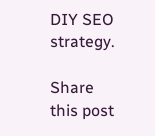DIY SEO strategy.

Share this post